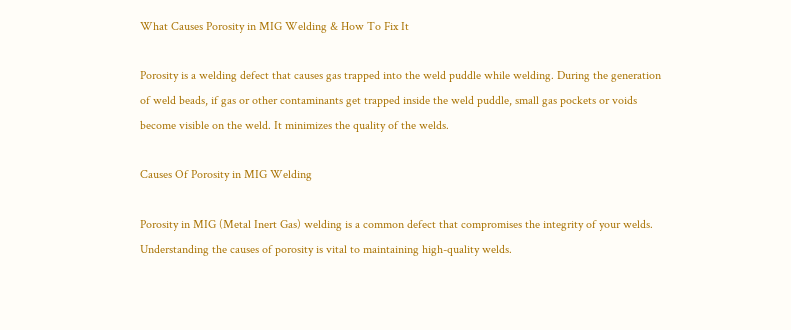What Causes Porosity in MIG Welding & How To Fix It

Porosity is a welding defect that causes gas trapped into the weld puddle while welding. During the generation of weld beads, if gas or other contaminants get trapped inside the weld puddle, small gas pockets or voids become visible on the weld. It minimizes the quality of the welds.

Causes Of Porosity in MIG Welding

Porosity in MIG (Metal Inert Gas) welding is a common defect that compromises the integrity of your welds. Understanding the causes of porosity is vital to maintaining high-quality welds.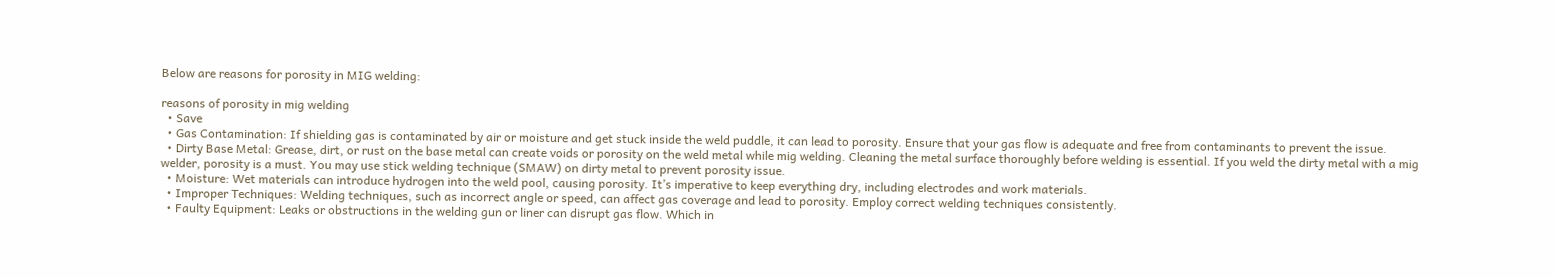Below are reasons for porosity in MIG welding:

reasons of porosity in mig welding
  • Save
  • Gas Contamination: If shielding gas is contaminated by air or moisture and get stuck inside the weld puddle, it can lead to porosity. Ensure that your gas flow is adequate and free from contaminants to prevent the issue.
  • Dirty Base Metal: Grease, dirt, or rust on the base metal can create voids or porosity on the weld metal while mig welding. Cleaning the metal surface thoroughly before welding is essential. If you weld the dirty metal with a mig welder, porosity is a must. You may use stick welding technique (SMAW) on dirty metal to prevent porosity issue.
  • Moisture: Wet materials can introduce hydrogen into the weld pool, causing porosity. It’s imperative to keep everything dry, including electrodes and work materials.
  • Improper Techniques: Welding techniques, such as incorrect angle or speed, can affect gas coverage and lead to porosity. Employ correct welding techniques consistently.
  • Faulty Equipment: Leaks or obstructions in the welding gun or liner can disrupt gas flow. Which in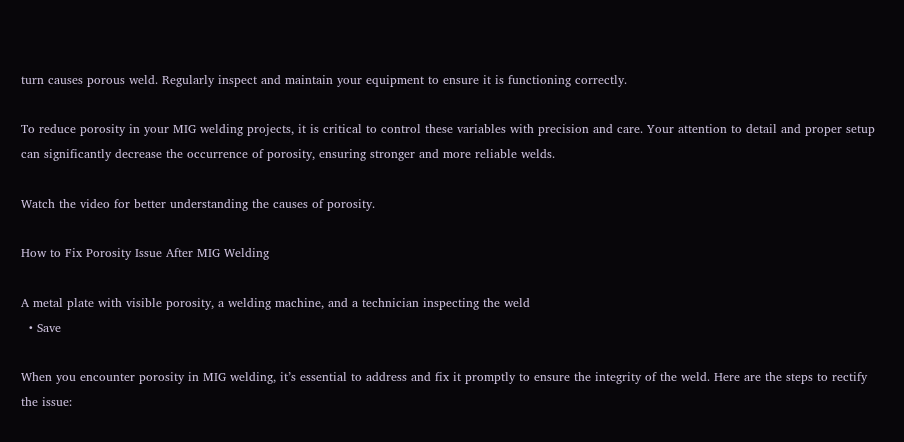turn causes porous weld. Regularly inspect and maintain your equipment to ensure it is functioning correctly.

To reduce porosity in your MIG welding projects, it is critical to control these variables with precision and care. Your attention to detail and proper setup can significantly decrease the occurrence of porosity, ensuring stronger and more reliable welds.

Watch the video for better understanding the causes of porosity.

How to Fix Porosity Issue After MIG Welding

A metal plate with visible porosity, a welding machine, and a technician inspecting the weld
  • Save

When you encounter porosity in MIG welding, it’s essential to address and fix it promptly to ensure the integrity of the weld. Here are the steps to rectify the issue: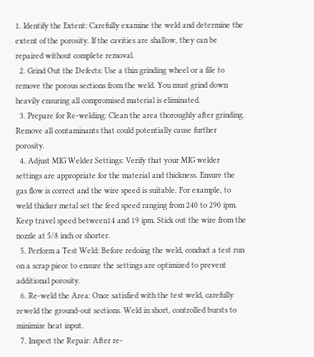1. Identify the Extent: Carefully examine the weld and determine the extent of the porosity. If the cavities are shallow, they can be repaired without complete removal.
  2. Grind Out the Defects: Use a thin grinding wheel or a file to remove the porous sections from the weld. You must grind down heavily ensuring all compromised material is eliminated.
  3. Prepare for Re-welding: Clean the area thoroughly after grinding. Remove all contaminants that could potentially cause further porosity.
  4. Adjust MIG Welder Settings: Verify that your MIG welder settings are appropriate for the material and thickness. Ensure the gas flow is correct and the wire speed is suitable. For example, to weld thicker metal set the feed speed ranging from 240 to 290 ipm. Keep travel speed between14 and 19 ipm. Stick out the wire from the nozzle at 5/8 inch or shorter.
  5. Perform a Test Weld: Before redoing the weld, conduct a test run on a scrap piece to ensure the settings are optimized to prevent additional porosity.
  6. Re-weld the Area: Once satisfied with the test weld, carefully reweld the ground-out sections. Weld in short, controlled bursts to minimize heat input.
  7. Inspect the Repair: After re-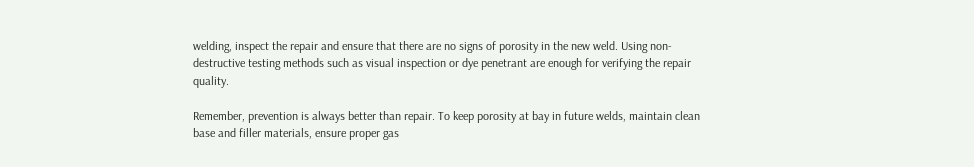welding, inspect the repair and ensure that there are no signs of porosity in the new weld. Using non-destructive testing methods such as visual inspection or dye penetrant are enough for verifying the repair quality.

Remember, prevention is always better than repair. To keep porosity at bay in future welds, maintain clean base and filler materials, ensure proper gas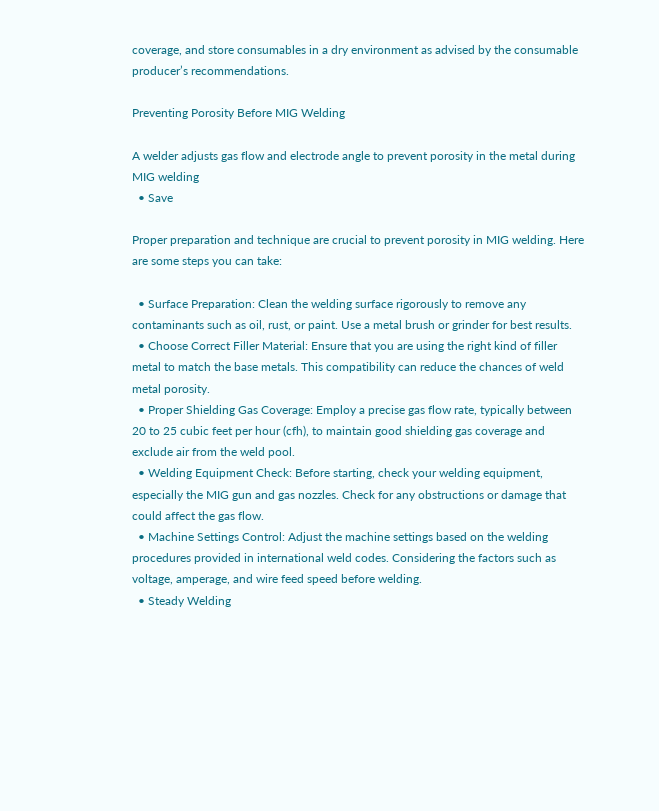coverage, and store consumables in a dry environment as advised by the consumable producer’s recommendations.

Preventing Porosity Before MIG Welding

A welder adjusts gas flow and electrode angle to prevent porosity in the metal during MIG welding
  • Save

Proper preparation and technique are crucial to prevent porosity in MIG welding. Here are some steps you can take:

  • Surface Preparation: Clean the welding surface rigorously to remove any contaminants such as oil, rust, or paint. Use a metal brush or grinder for best results.
  • Choose Correct Filler Material: Ensure that you are using the right kind of filler metal to match the base metals. This compatibility can reduce the chances of weld metal porosity.
  • Proper Shielding Gas Coverage: Employ a precise gas flow rate, typically between 20 to 25 cubic feet per hour (cfh), to maintain good shielding gas coverage and exclude air from the weld pool.
  • Welding Equipment Check: Before starting, check your welding equipment, especially the MIG gun and gas nozzles. Check for any obstructions or damage that could affect the gas flow.
  • Machine Settings Control: Adjust the machine settings based on the welding procedures provided in international weld codes. Considering the factors such as voltage, amperage, and wire feed speed before welding.
  • Steady Welding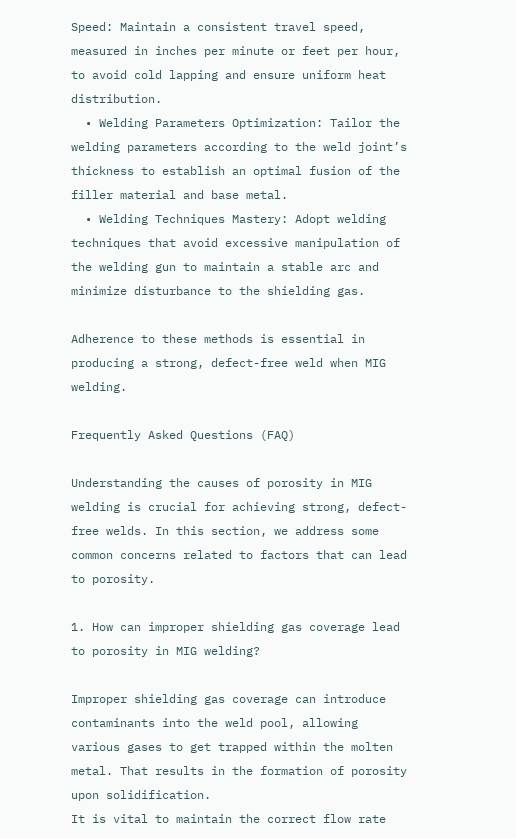Speed: Maintain a consistent travel speed, measured in inches per minute or feet per hour, to avoid cold lapping and ensure uniform heat distribution.
  • Welding Parameters Optimization: Tailor the welding parameters according to the weld joint’s thickness to establish an optimal fusion of the filler material and base metal.
  • Welding Techniques Mastery: Adopt welding techniques that avoid excessive manipulation of the welding gun to maintain a stable arc and minimize disturbance to the shielding gas.

Adherence to these methods is essential in producing a strong, defect-free weld when MIG welding.

Frequently Asked Questions (FAQ)

Understanding the causes of porosity in MIG welding is crucial for achieving strong, defect-free welds. In this section, we address some common concerns related to factors that can lead to porosity.

1. How can improper shielding gas coverage lead to porosity in MIG welding?

Improper shielding gas coverage can introduce contaminants into the weld pool, allowing various gases to get trapped within the molten metal. That results in the formation of porosity upon solidification.
It is vital to maintain the correct flow rate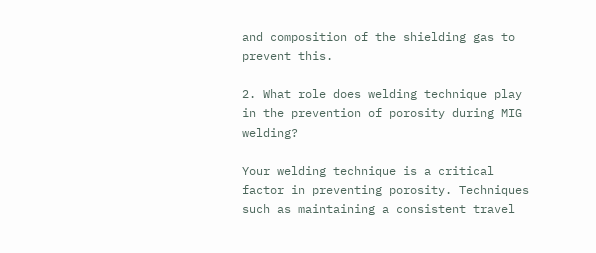and composition of the shielding gas to prevent this.

2. What role does welding technique play in the prevention of porosity during MIG welding?

Your welding technique is a critical factor in preventing porosity. Techniques such as maintaining a consistent travel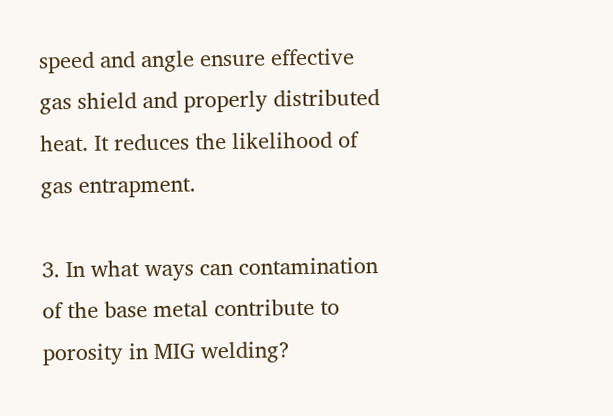speed and angle ensure effective gas shield and properly distributed heat. It reduces the likelihood of gas entrapment.

3. In what ways can contamination of the base metal contribute to porosity in MIG welding?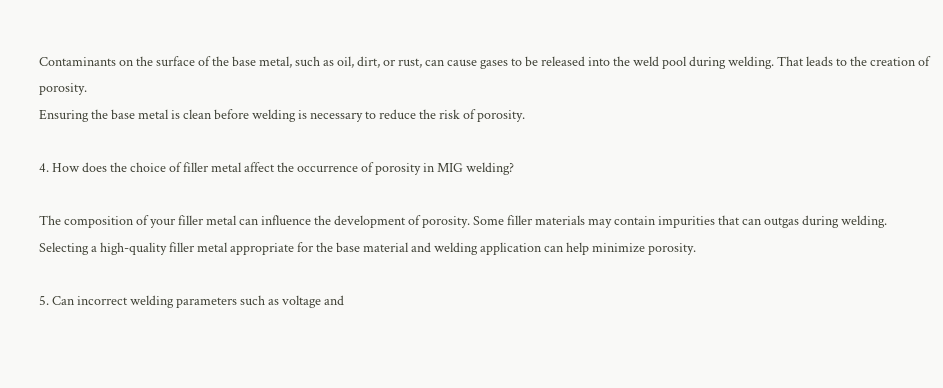Contaminants on the surface of the base metal, such as oil, dirt, or rust, can cause gases to be released into the weld pool during welding. That leads to the creation of porosity.
Ensuring the base metal is clean before welding is necessary to reduce the risk of porosity.

4. How does the choice of filler metal affect the occurrence of porosity in MIG welding?

The composition of your filler metal can influence the development of porosity. Some filler materials may contain impurities that can outgas during welding.
Selecting a high-quality filler metal appropriate for the base material and welding application can help minimize porosity.

5. Can incorrect welding parameters such as voltage and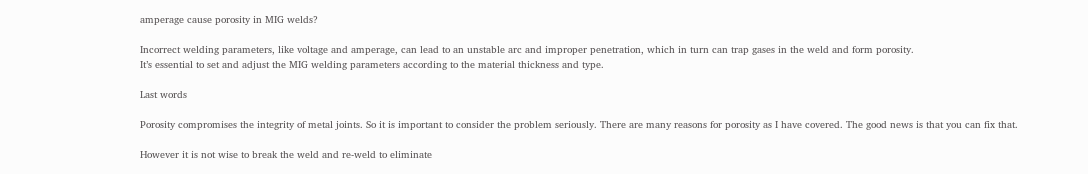amperage cause porosity in MIG welds?

Incorrect welding parameters, like voltage and amperage, can lead to an unstable arc and improper penetration, which in turn can trap gases in the weld and form porosity.
It’s essential to set and adjust the MIG welding parameters according to the material thickness and type.

Last words

Porosity compromises the integrity of metal joints. So it is important to consider the problem seriously. There are many reasons for porosity as I have covered. The good news is that you can fix that.

However it is not wise to break the weld and re-weld to eliminate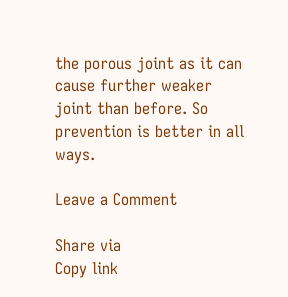the porous joint as it can cause further weaker joint than before. So prevention is better in all ways.

Leave a Comment

Share via
Copy link